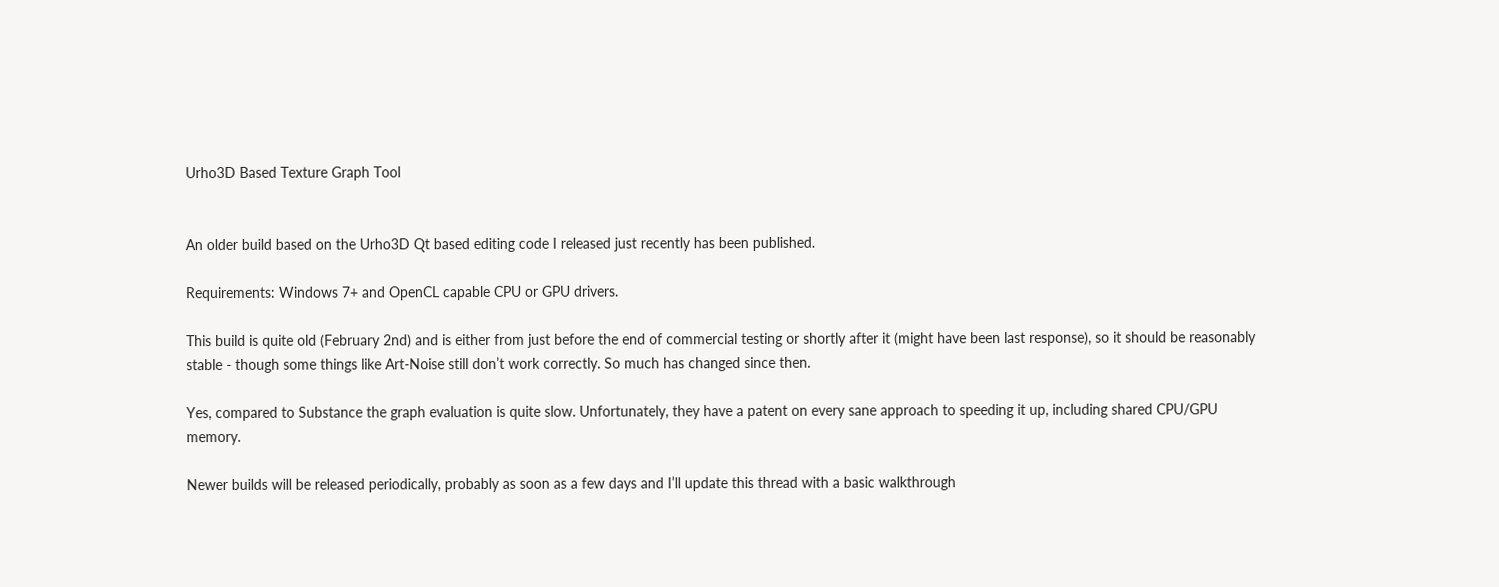Urho3D Based Texture Graph Tool


An older build based on the Urho3D Qt based editing code I released just recently has been published.

Requirements: Windows 7+ and OpenCL capable CPU or GPU drivers.

This build is quite old (February 2nd) and is either from just before the end of commercial testing or shortly after it (might have been last response), so it should be reasonably stable - though some things like Art-Noise still don’t work correctly. So much has changed since then.

Yes, compared to Substance the graph evaluation is quite slow. Unfortunately, they have a patent on every sane approach to speeding it up, including shared CPU/GPU memory.

Newer builds will be released periodically, probably as soon as a few days and I’ll update this thread with a basic walkthrough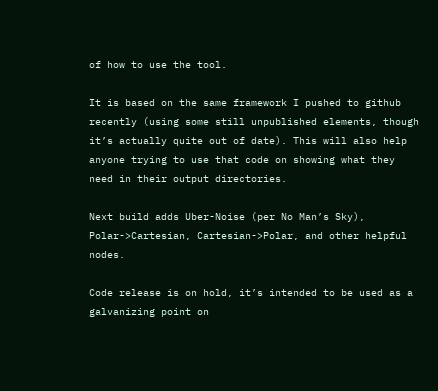of how to use the tool.

It is based on the same framework I pushed to github recently (using some still unpublished elements, though it’s actually quite out of date). This will also help anyone trying to use that code on showing what they need in their output directories.

Next build adds Uber-Noise (per No Man’s Sky), Polar->Cartesian, Cartesian->Polar, and other helpful nodes.

Code release is on hold, it’s intended to be used as a galvanizing point on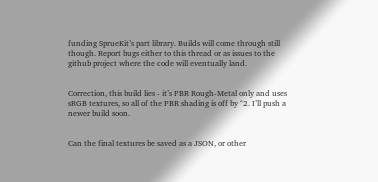funding SprueKit’s part library. Builds will come through still though. Report bugs either to this thread or as issues to the github project where the code will eventually land.


Correction, this build lies - it’s PBR Rough-Metal only and uses sRGB textures, so all of the PBR shading is off by ^2. I’ll push a newer build soon.


Can the final textures be saved as a JSON, or other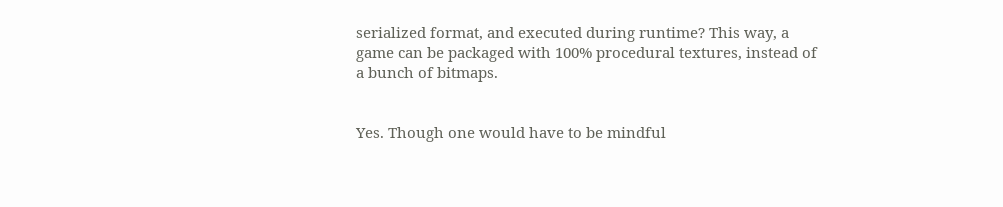serialized format, and executed during runtime? This way, a game can be packaged with 100% procedural textures, instead of a bunch of bitmaps.


Yes. Though one would have to be mindful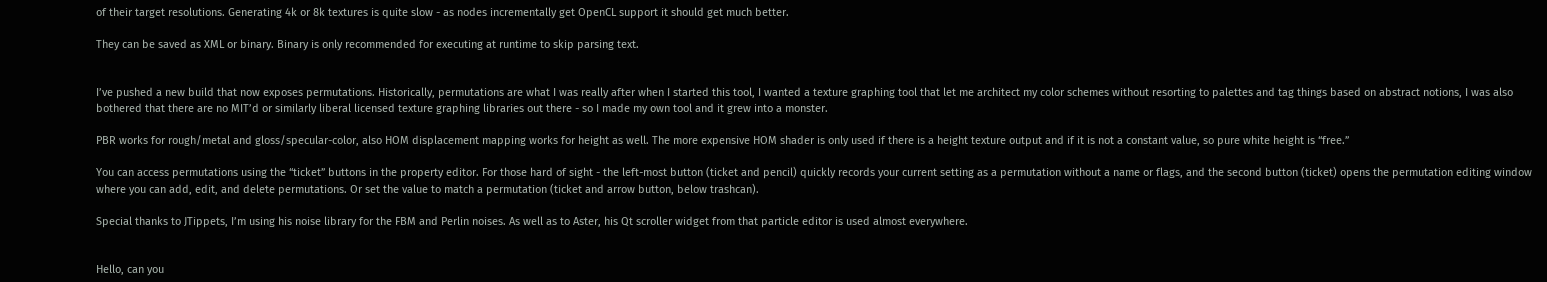of their target resolutions. Generating 4k or 8k textures is quite slow - as nodes incrementally get OpenCL support it should get much better.

They can be saved as XML or binary. Binary is only recommended for executing at runtime to skip parsing text.


I’ve pushed a new build that now exposes permutations. Historically, permutations are what I was really after when I started this tool, I wanted a texture graphing tool that let me architect my color schemes without resorting to palettes and tag things based on abstract notions, I was also bothered that there are no MIT’d or similarly liberal licensed texture graphing libraries out there - so I made my own tool and it grew into a monster.

PBR works for rough/metal and gloss/specular-color, also HOM displacement mapping works for height as well. The more expensive HOM shader is only used if there is a height texture output and if it is not a constant value, so pure white height is “free.”

You can access permutations using the “ticket” buttons in the property editor. For those hard of sight - the left-most button (ticket and pencil) quickly records your current setting as a permutation without a name or flags, and the second button (ticket) opens the permutation editing window where you can add, edit, and delete permutations. Or set the value to match a permutation (ticket and arrow button, below trashcan).

Special thanks to JTippets, I’m using his noise library for the FBM and Perlin noises. As well as to Aster, his Qt scroller widget from that particle editor is used almost everywhere.


Hello, can you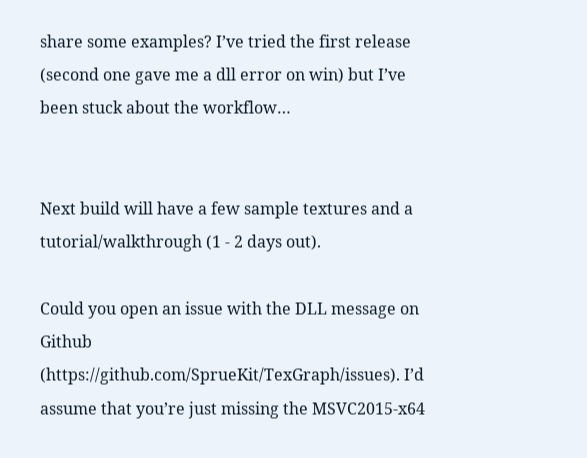share some examples? I’ve tried the first release (second one gave me a dll error on win) but I’ve been stuck about the workflow…


Next build will have a few sample textures and a tutorial/walkthrough (1 - 2 days out).

Could you open an issue with the DLL message on Github (https://github.com/SprueKit/TexGraph/issues). I’d assume that you’re just missing the MSVC2015-x64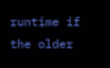runtime if the older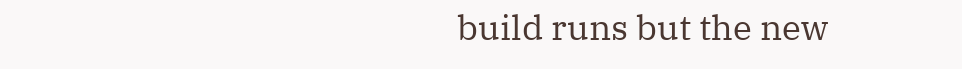build runs but the new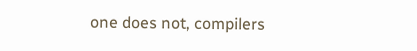one does not, compilers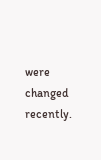were changed recently.